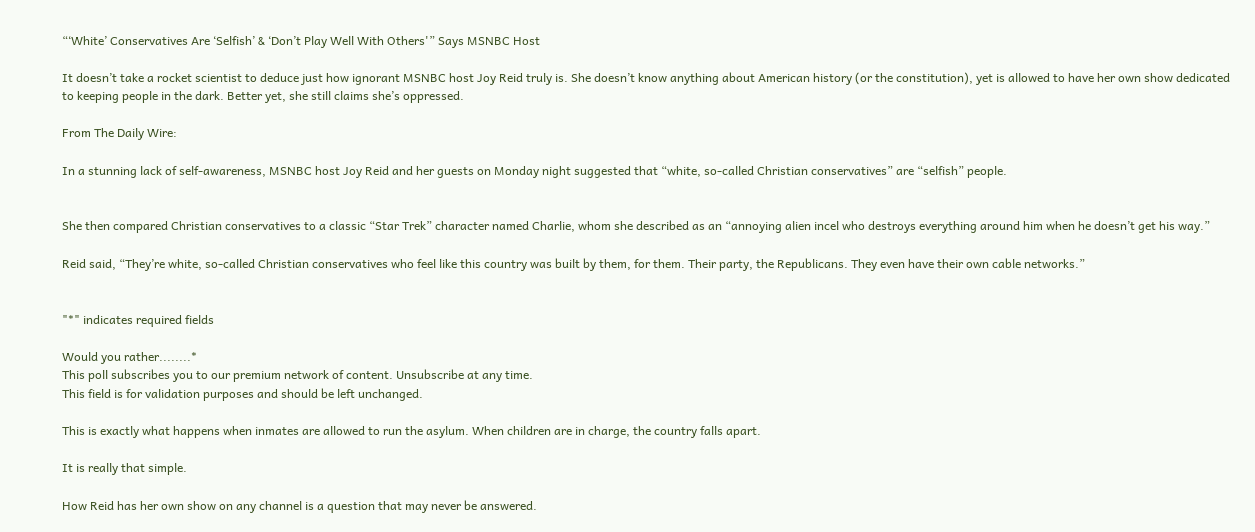“‘White’ Conservatives Are ‘Selfish’ & ‘Don’t Play Well With Others'” Says MSNBC Host

It doesn’t take a rocket scientist to deduce just how ignorant MSNBC host Joy Reid truly is. She doesn’t know anything about American history (or the constitution), yet is allowed to have her own show dedicated to keeping people in the dark. Better yet, she still claims she’s oppressed.

From The Daily Wire:

In a stunning lack of self-awareness, MSNBC host Joy Reid and her guests on Monday night suggested that “white, so-called Christian conservatives” are “selfish” people.


She then compared Christian conservatives to a classic “Star Trek” character named Charlie, whom she described as an “annoying alien incel who destroys everything around him when he doesn’t get his way.”

Reid said, “They’re white, so-called Christian conservatives who feel like this country was built by them, for them. Their party, the Republicans. They even have their own cable networks.”


"*" indicates required fields

Would you rather........*
This poll subscribes you to our premium network of content. Unsubscribe at any time.
This field is for validation purposes and should be left unchanged.

This is exactly what happens when inmates are allowed to run the asylum. When children are in charge, the country falls apart.

It is really that simple.

How Reid has her own show on any channel is a question that may never be answered.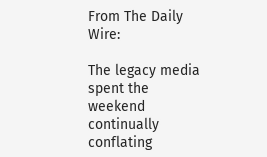From The Daily Wire:

The legacy media spent the weekend continually conflating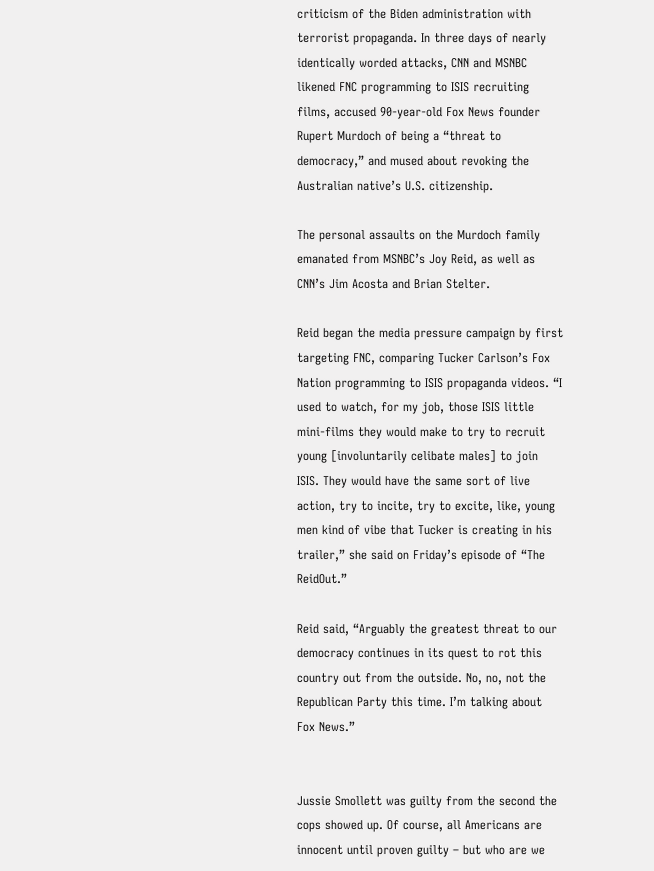criticism of the Biden administration with terrorist propaganda. In three days of nearly identically worded attacks, CNN and MSNBC likened FNC programming to ISIS recruiting films, accused 90-year-old Fox News founder Rupert Murdoch of being a “threat to democracy,” and mused about revoking the Australian native’s U.S. citizenship.

The personal assaults on the Murdoch family emanated from MSNBC’s Joy Reid, as well as CNN’s Jim Acosta and Brian Stelter.

Reid began the media pressure campaign by first targeting FNC, comparing Tucker Carlson’s Fox Nation programming to ISIS propaganda videos. “I used to watch, for my job, those ISIS little mini-films they would make to try to recruit young [involuntarily celibate males] to join ISIS. They would have the same sort of live action, try to incite, try to excite, like, young men kind of vibe that Tucker is creating in his trailer,” she said on Friday’s episode of “The ReidOut.”

Reid said, “Arguably the greatest threat to our democracy continues in its quest to rot this country out from the outside. No, no, not the Republican Party this time. I’m talking about Fox News.”


Jussie Smollett was guilty from the second the cops showed up. Of course, all Americans are innocent until proven guilty – but who are we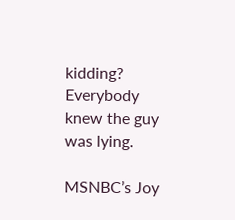kidding? Everybody knew the guy was lying.

MSNBC’s Joy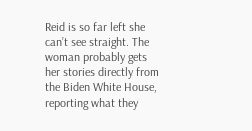Reid is so far left she can’t see straight. The woman probably gets her stories directly from the Biden White House, reporting what they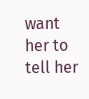want her to tell her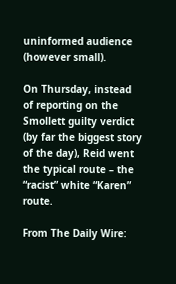uninformed audience (however small).

On Thursday, instead of reporting on the Smollett guilty verdict (by far the biggest story of the day), Reid went the typical route – the “racist” white “Karen” route.

From The Daily Wire: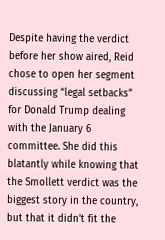Despite having the verdict before her show aired, Reid chose to open her segment discussing “legal setbacks” for Donald Trump dealing with the January 6 committee. She did this blatantly while knowing that the Smollett verdict was the biggest story in the country, but that it didn’t fit the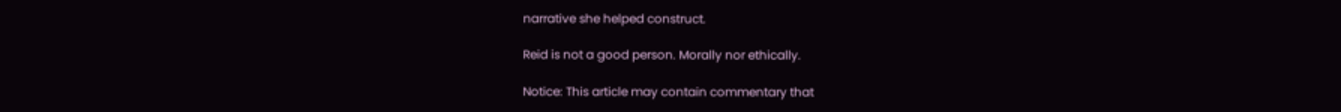narrative she helped construct.

Reid is not a good person. Morally nor ethically.

Notice: This article may contain commentary that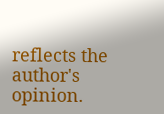reflects the author's opinion.